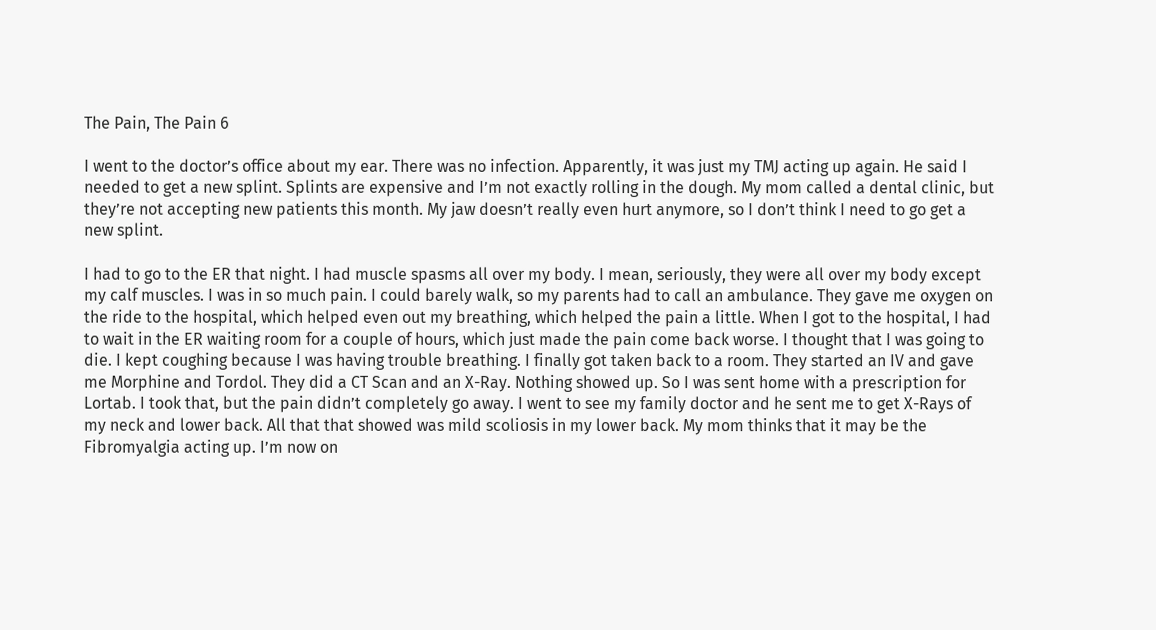The Pain, The Pain 6

I went to the doctor’s office about my ear. There was no infection. Apparently, it was just my TMJ acting up again. He said I needed to get a new splint. Splints are expensive and I’m not exactly rolling in the dough. My mom called a dental clinic, but they’re not accepting new patients this month. My jaw doesn’t really even hurt anymore, so I don’t think I need to go get a new splint.

I had to go to the ER that night. I had muscle spasms all over my body. I mean, seriously, they were all over my body except my calf muscles. I was in so much pain. I could barely walk, so my parents had to call an ambulance. They gave me oxygen on the ride to the hospital, which helped even out my breathing, which helped the pain a little. When I got to the hospital, I had to wait in the ER waiting room for a couple of hours, which just made the pain come back worse. I thought that I was going to die. I kept coughing because I was having trouble breathing. I finally got taken back to a room. They started an IV and gave me Morphine and Tordol. They did a CT Scan and an X-Ray. Nothing showed up. So I was sent home with a prescription for Lortab. I took that, but the pain didn’t completely go away. I went to see my family doctor and he sent me to get X-Rays of my neck and lower back. All that that showed was mild scoliosis in my lower back. My mom thinks that it may be the Fibromyalgia acting up. I’m now on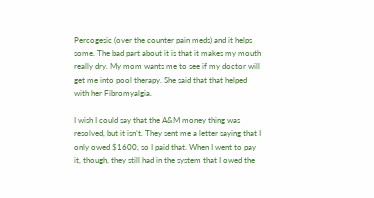Percogesic (over the counter pain meds) and it helps some. The bad part about it is that it makes my mouth really dry. My mom wants me to see if my doctor will get me into pool therapy. She said that that helped with her Fibromyalgia.

I wish I could say that the A&M money thing was resolved, but it isn’t. They sent me a letter saying that I only owed $1600, so I paid that. When I went to pay it, though, they still had in the system that I owed the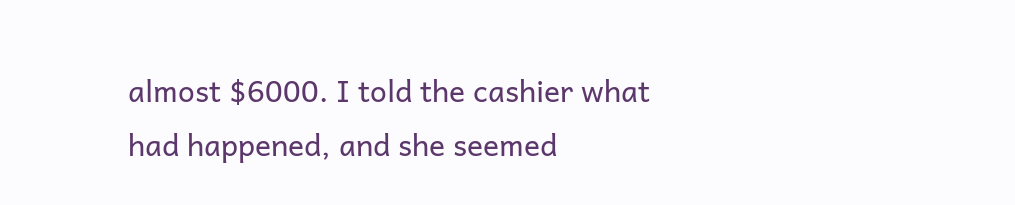almost $6000. I told the cashier what had happened, and she seemed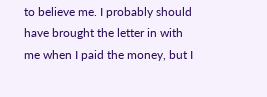to believe me. I probably should have brought the letter in with me when I paid the money, but I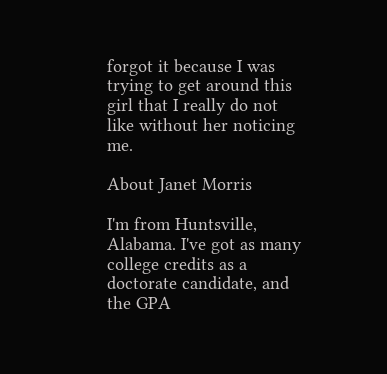forgot it because I was trying to get around this girl that I really do not like without her noticing me.

About Janet Morris

I'm from Huntsville, Alabama. I've got as many college credits as a doctorate candidate, and the GPA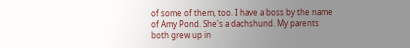of some of them, too. I have a boss by the name of Amy Pond. She's a dachshund. My parents both grew up in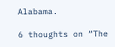Alabama.

6 thoughts on “The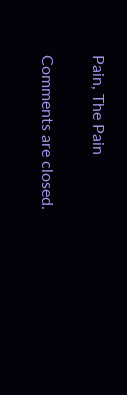Pain, The Pain

Comments are closed.